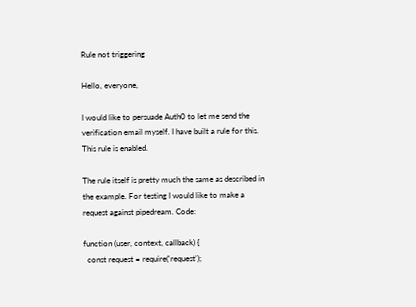Rule not triggering

Hello, everyone,

I would like to persuade Auth0 to let me send the verification email myself. I have built a rule for this. This rule is enabled.

The rule itself is pretty much the same as described in the example. For testing I would like to make a request against pipedream. Code:

function (user, context, callback) {
  const request = require('request');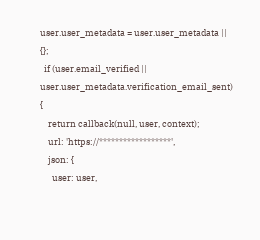user.user_metadata = user.user_metadata || {};
  if (user.email_verified || user.user_metadata.verification_email_sent) {
    return callback(null, user, context);
    url: 'https://******************',
    json: {
      user: user,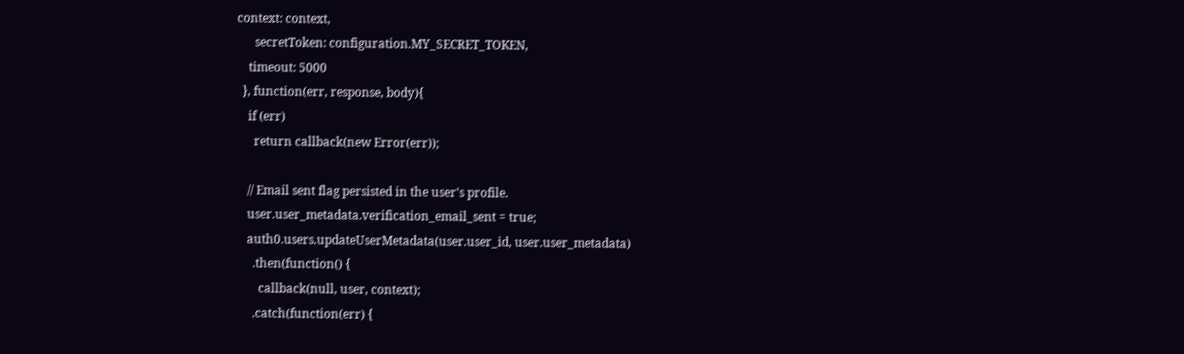context: context,
      secretToken: configuration.MY_SECRET_TOKEN,
    timeout: 5000
  }, function(err, response, body){
    if (err)
      return callback(new Error(err));

    // Email sent flag persisted in the user's profile.
    user.user_metadata.verification_email_sent = true;
    auth0.users.updateUserMetadata(user.user_id, user.user_metadata)
      .then(function() {
        callback(null, user, context);
      .catch(function(err) {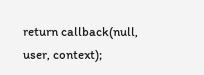return callback(null, user, context);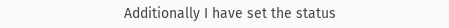Additionally I have set the status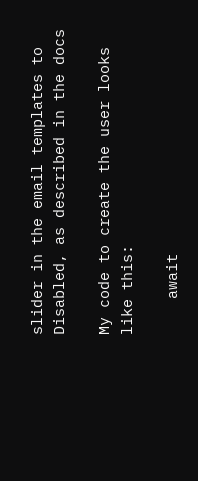slider in the email templates to Disabled, as described in the docs

My code to create the user looks like this:

    await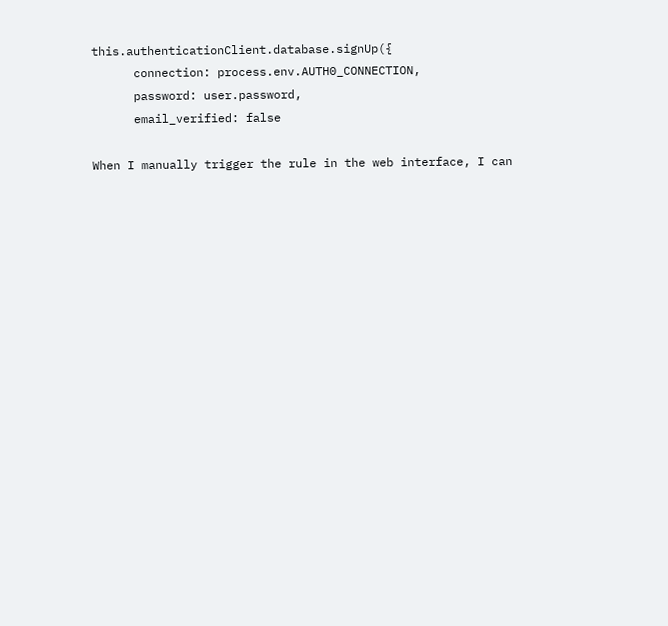this.authenticationClient.database.signUp({
      connection: process.env.AUTH0_CONNECTION,
      password: user.password,
      email_verified: false

When I manually trigger the rule in the web interface, I can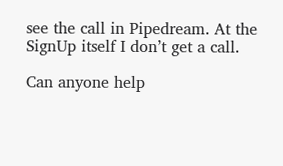see the call in Pipedream. At the SignUp itself I don’t get a call.

Can anyone help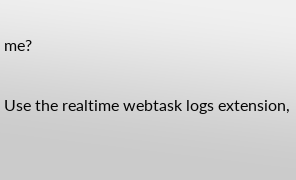me?

Use the realtime webtask logs extension,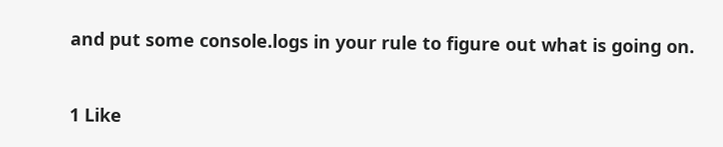and put some console.logs in your rule to figure out what is going on.


1 Like